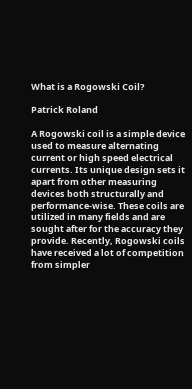What is a Rogowski Coil?

Patrick Roland

A Rogowski coil is a simple device used to measure alternating current or high speed electrical currents. Its unique design sets it apart from other measuring devices both structurally and performance-wise. These coils are utilized in many fields and are sought after for the accuracy they provide. Recently, Rogowski coils have received a lot of competition from simpler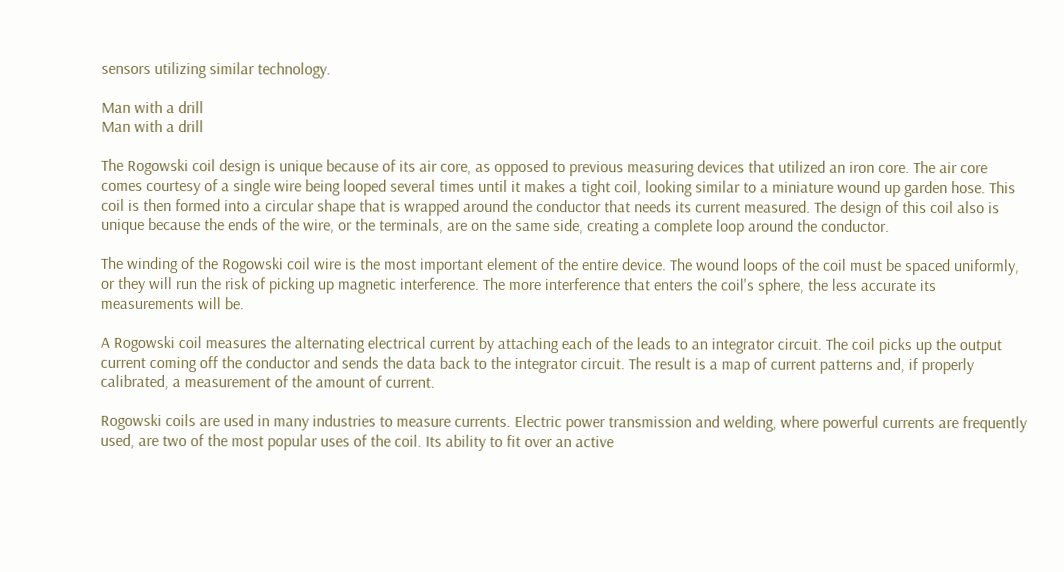sensors utilizing similar technology.

Man with a drill
Man with a drill

The Rogowski coil design is unique because of its air core, as opposed to previous measuring devices that utilized an iron core. The air core comes courtesy of a single wire being looped several times until it makes a tight coil, looking similar to a miniature wound up garden hose. This coil is then formed into a circular shape that is wrapped around the conductor that needs its current measured. The design of this coil also is unique because the ends of the wire, or the terminals, are on the same side, creating a complete loop around the conductor.

The winding of the Rogowski coil wire is the most important element of the entire device. The wound loops of the coil must be spaced uniformly, or they will run the risk of picking up magnetic interference. The more interference that enters the coil's sphere, the less accurate its measurements will be.

A Rogowski coil measures the alternating electrical current by attaching each of the leads to an integrator circuit. The coil picks up the output current coming off the conductor and sends the data back to the integrator circuit. The result is a map of current patterns and, if properly calibrated, a measurement of the amount of current.

Rogowski coils are used in many industries to measure currents. Electric power transmission and welding, where powerful currents are frequently used, are two of the most popular uses of the coil. Its ability to fit over an active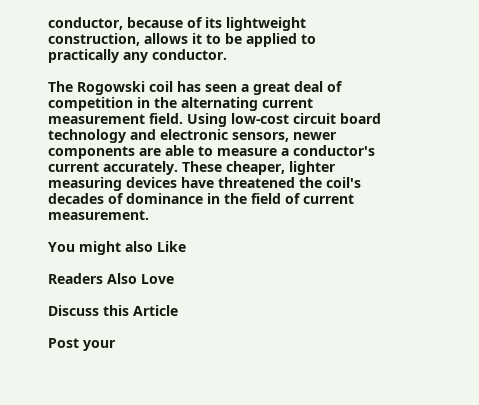conductor, because of its lightweight construction, allows it to be applied to practically any conductor.

The Rogowski coil has seen a great deal of competition in the alternating current measurement field. Using low-cost circuit board technology and electronic sensors, newer components are able to measure a conductor's current accurately. These cheaper, lighter measuring devices have threatened the coil's decades of dominance in the field of current measurement.

You might also Like

Readers Also Love

Discuss this Article

Post your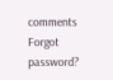comments
Forgot password?